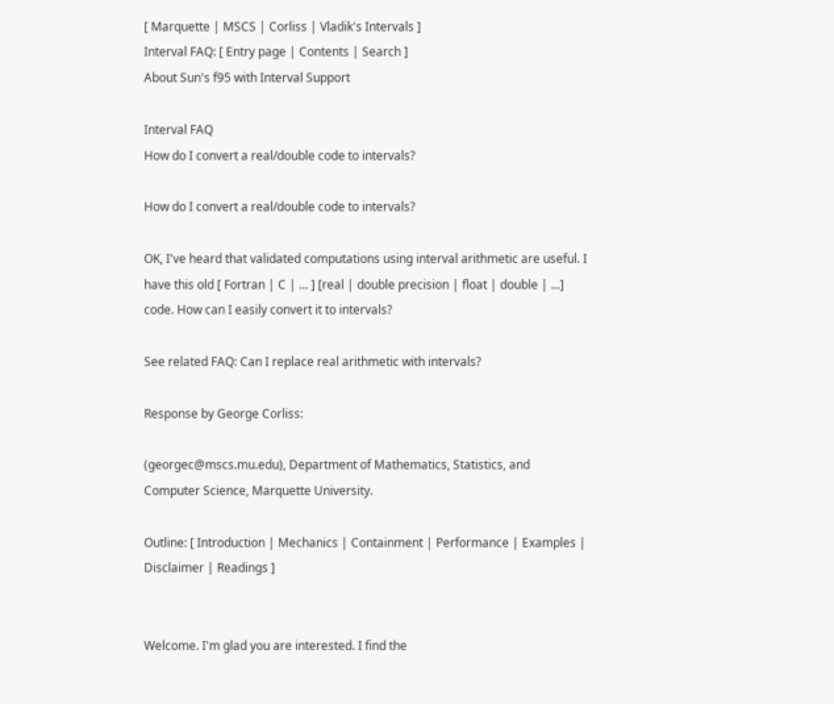[ Marquette | MSCS | Corliss | Vladik's Intervals ]
Interval FAQ: [ Entry page | Contents | Search ]
About Sun's f95 with Interval Support

Interval FAQ
How do I convert a real/double code to intervals?

How do I convert a real/double code to intervals?

OK, I've heard that validated computations using interval arithmetic are useful. I have this old [ Fortran | C | ... ] [real | double precision | float | double | ...] code. How can I easily convert it to intervals?

See related FAQ: Can I replace real arithmetic with intervals?

Response by George Corliss:

(georgec@mscs.mu.edu), Department of Mathematics, Statistics, and Computer Science, Marquette University.

Outline: [ Introduction | Mechanics | Containment | Performance | Examples | Disclaimer | Readings ]


Welcome. I'm glad you are interested. I find the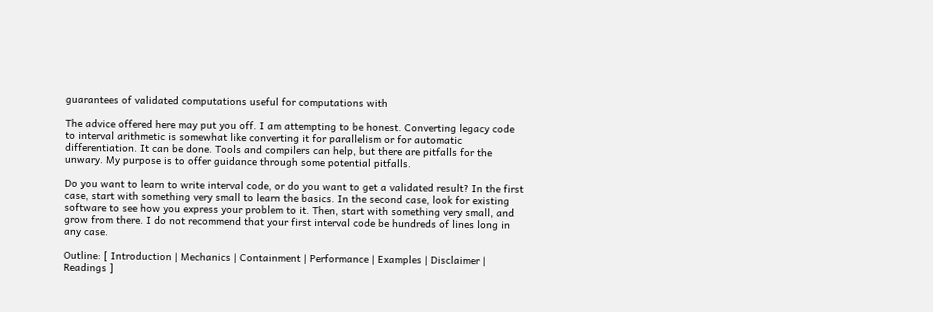guarantees of validated computations useful for computations with

The advice offered here may put you off. I am attempting to be honest. Converting legacy code to interval arithmetic is somewhat like converting it for parallelism or for automatic differentiation. It can be done. Tools and compilers can help, but there are pitfalls for the unwary. My purpose is to offer guidance through some potential pitfalls.

Do you want to learn to write interval code, or do you want to get a validated result? In the first case, start with something very small to learn the basics. In the second case, look for existing software to see how you express your problem to it. Then, start with something very small, and grow from there. I do not recommend that your first interval code be hundreds of lines long in any case.

Outline: [ Introduction | Mechanics | Containment | Performance | Examples | Disclaimer | Readings ]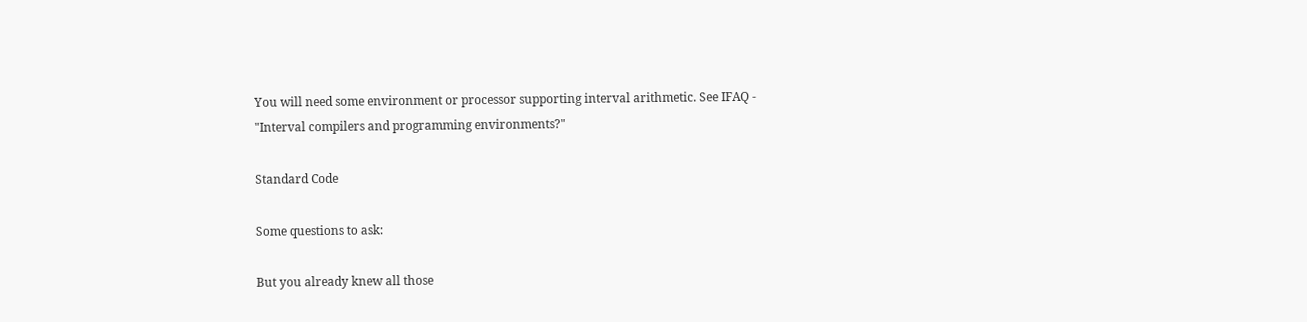You will need some environment or processor supporting interval arithmetic. See IFAQ - "Interval compilers and programming environments?"

Standard Code

Some questions to ask:

But you already knew all those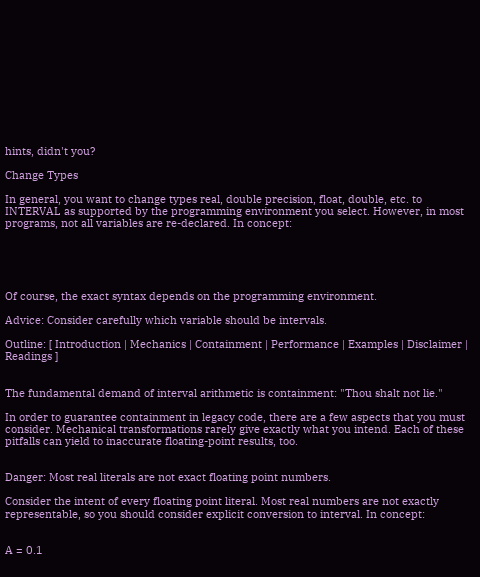hints, didn't you?

Change Types

In general, you want to change types real, double precision, float, double, etc. to INTERVAL as supported by the programming environment you select. However, in most programs, not all variables are re-declared. In concept:





Of course, the exact syntax depends on the programming environment.

Advice: Consider carefully which variable should be intervals.

Outline: [ Introduction | Mechanics | Containment | Performance | Examples | Disclaimer | Readings ]


The fundamental demand of interval arithmetic is containment: "Thou shalt not lie."

In order to guarantee containment in legacy code, there are a few aspects that you must consider. Mechanical transformations rarely give exactly what you intend. Each of these pitfalls can yield to inaccurate floating-point results, too.


Danger: Most real literals are not exact floating point numbers.

Consider the intent of every floating point literal. Most real numbers are not exactly representable, so you should consider explicit conversion to interval. In concept:


A = 0.1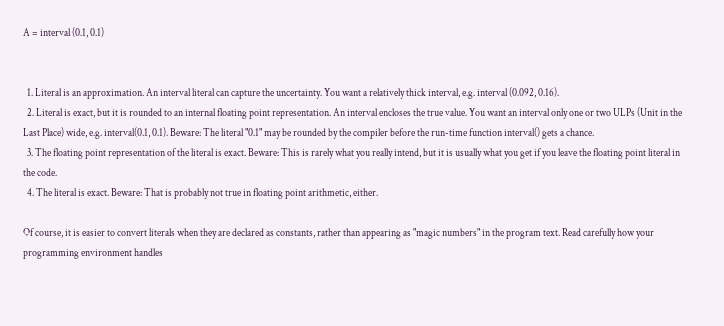A = interval (0.1, 0.1)


  1. Literal is an approximation. An interval literal can capture the uncertainty. You want a relatively thick interval, e.g. interval (0.092, 0.16).
  2. Literal is exact, but it is rounded to an internal floating point representation. An interval encloses the true value. You want an interval only one or two ULPs (Unit in the Last Place) wide, e.g. interval(0.1, 0.1). Beware: The literal "0.1" may be rounded by the compiler before the run-time function interval() gets a chance.
  3. The floating point representation of the literal is exact. Beware: This is rarely what you really intend, but it is usually what you get if you leave the floating point literal in the code.
  4. The literal is exact. Beware: That is probably not true in floating point arithmetic, either.

Of course, it is easier to convert literals when they are declared as constants, rather than appearing as "magic numbers" in the program text. Read carefully how your programming environment handles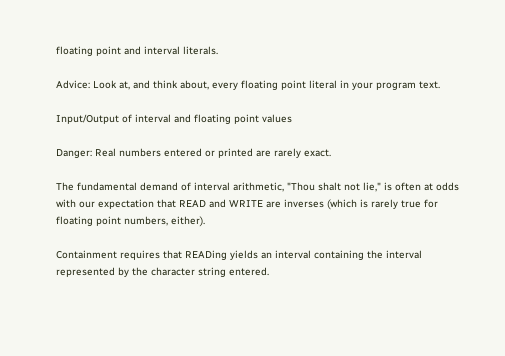floating point and interval literals.

Advice: Look at, and think about, every floating point literal in your program text.

Input/Output of interval and floating point values

Danger: Real numbers entered or printed are rarely exact.

The fundamental demand of interval arithmetic, "Thou shalt not lie," is often at odds with our expectation that READ and WRITE are inverses (which is rarely true for floating point numbers, either).

Containment requires that READing yields an interval containing the interval represented by the character string entered.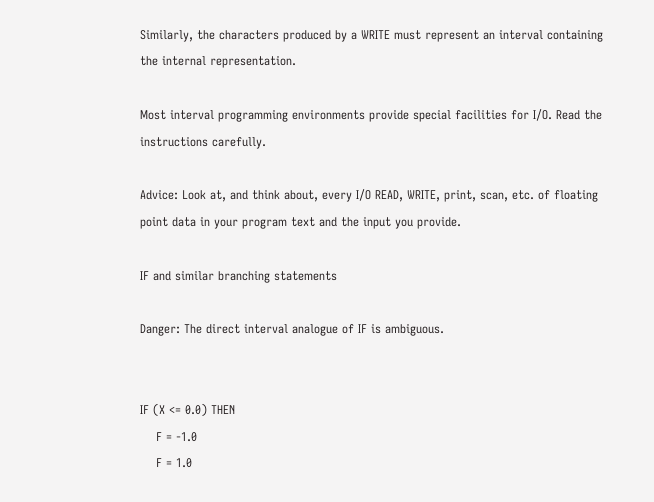Similarly, the characters produced by a WRITE must represent an interval containing the internal representation.

Most interval programming environments provide special facilities for I/O. Read the instructions carefully.

Advice: Look at, and think about, every I/O READ, WRITE, print, scan, etc. of floating point data in your program text and the input you provide.

IF and similar branching statements

Danger: The direct interval analogue of IF is ambiguous.


IF (X <= 0.0) THEN
    F = -1.0
    F = 1.0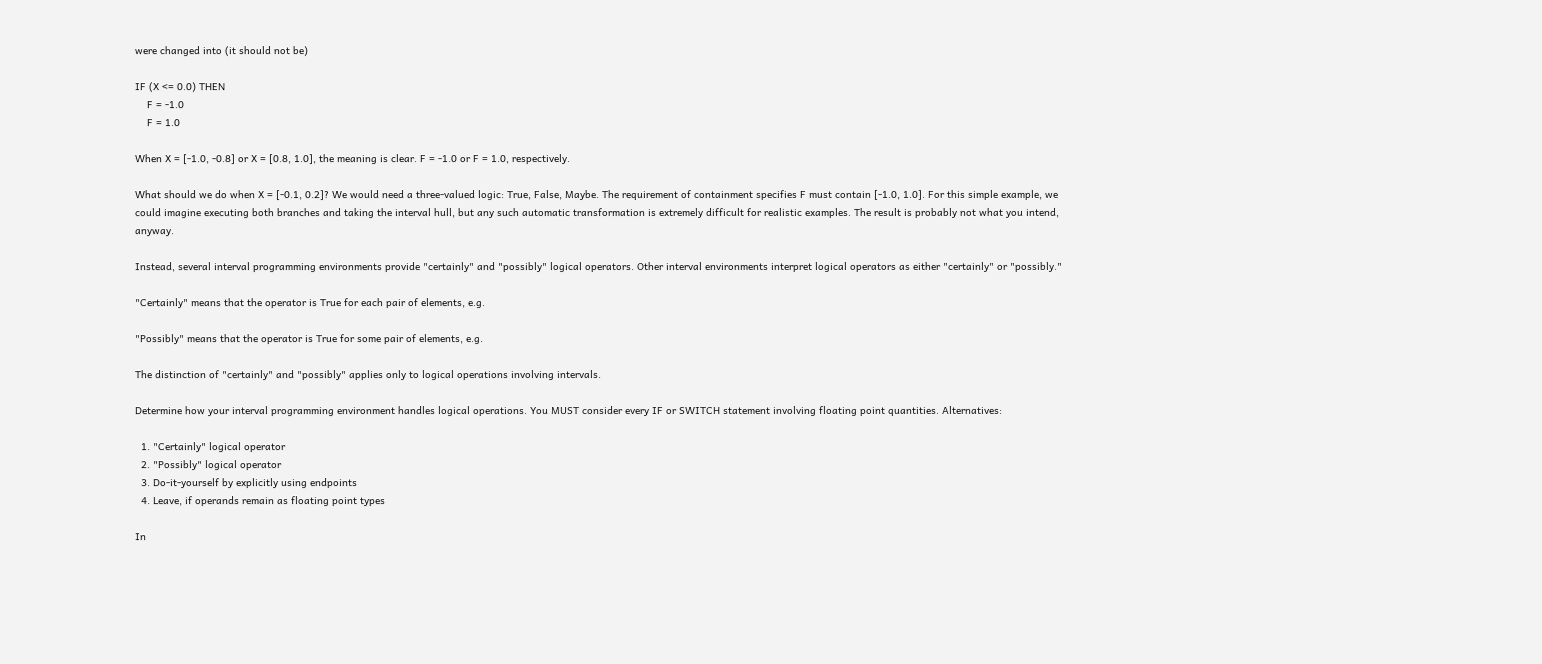were changed into (it should not be)

IF (X <= 0.0) THEN
    F = -1.0
    F = 1.0

When X = [-1.0, -0.8] or X = [0.8, 1.0], the meaning is clear. F = -1.0 or F = 1.0, respectively.

What should we do when X = [-0.1, 0.2]? We would need a three-valued logic: True, False, Maybe. The requirement of containment specifies F must contain [-1.0, 1.0]. For this simple example, we could imagine executing both branches and taking the interval hull, but any such automatic transformation is extremely difficult for realistic examples. The result is probably not what you intend, anyway.

Instead, several interval programming environments provide "certainly" and "possibly" logical operators. Other interval environments interpret logical operators as either "certainly" or "possibly."

"Certainly" means that the operator is True for each pair of elements, e.g.

"Possibly" means that the operator is True for some pair of elements, e.g.

The distinction of "certainly" and "possibly" applies only to logical operations involving intervals.

Determine how your interval programming environment handles logical operations. You MUST consider every IF or SWITCH statement involving floating point quantities. Alternatives:

  1. "Certainly" logical operator
  2. "Possibly" logical operator
  3. Do-it-yourself by explicitly using endpoints
  4. Leave, if operands remain as floating point types

In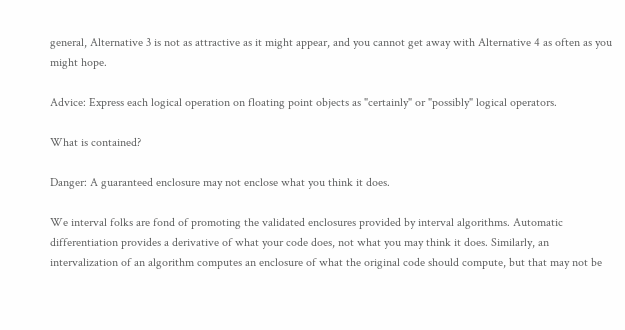general, Alternative 3 is not as attractive as it might appear, and you cannot get away with Alternative 4 as often as you might hope.

Advice: Express each logical operation on floating point objects as "certainly" or "possibly" logical operators.

What is contained?

Danger: A guaranteed enclosure may not enclose what you think it does.

We interval folks are fond of promoting the validated enclosures provided by interval algorithms. Automatic differentiation provides a derivative of what your code does, not what you may think it does. Similarly, an intervalization of an algorithm computes an enclosure of what the original code should compute, but that may not be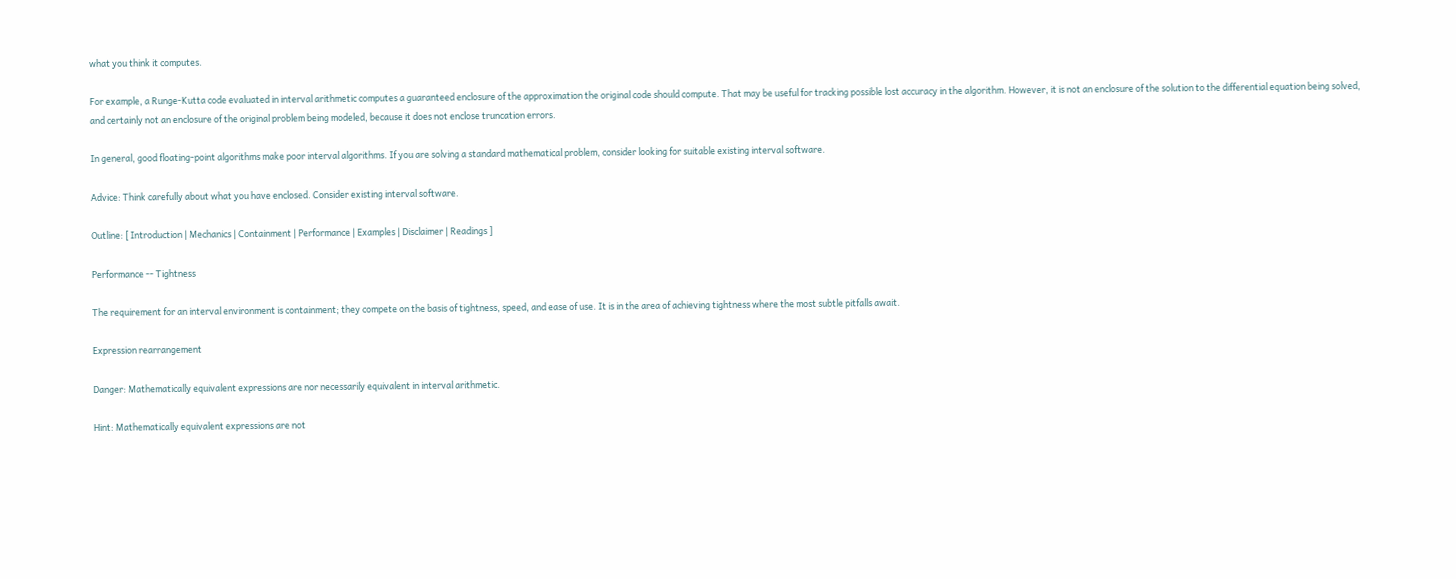what you think it computes.

For example, a Runge-Kutta code evaluated in interval arithmetic computes a guaranteed enclosure of the approximation the original code should compute. That may be useful for tracking possible lost accuracy in the algorithm. However, it is not an enclosure of the solution to the differential equation being solved, and certainly not an enclosure of the original problem being modeled, because it does not enclose truncation errors.

In general, good floating-point algorithms make poor interval algorithms. If you are solving a standard mathematical problem, consider looking for suitable existing interval software.

Advice: Think carefully about what you have enclosed. Consider existing interval software.

Outline: [ Introduction | Mechanics | Containment | Performance | Examples | Disclaimer | Readings ]

Performance -- Tightness

The requirement for an interval environment is containment; they compete on the basis of tightness, speed, and ease of use. It is in the area of achieving tightness where the most subtle pitfalls await.

Expression rearrangement

Danger: Mathematically equivalent expressions are nor necessarily equivalent in interval arithmetic.

Hint: Mathematically equivalent expressions are not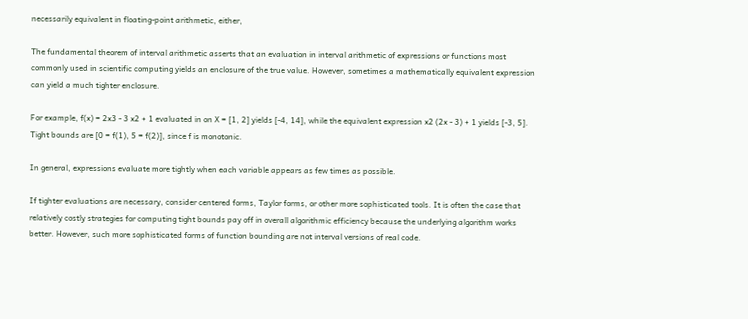necessarily equivalent in floating-point arithmetic, either,

The fundamental theorem of interval arithmetic asserts that an evaluation in interval arithmetic of expressions or functions most commonly used in scientific computing yields an enclosure of the true value. However, sometimes a mathematically equivalent expression can yield a much tighter enclosure.

For example, f(x) = 2x3 - 3 x2 + 1 evaluated in on X = [1, 2] yields [-4, 14], while the equivalent expression x2 (2x - 3) + 1 yields [-3, 5]. Tight bounds are [0 = f(1), 5 = f(2)], since f is monotonic.

In general, expressions evaluate more tightly when each variable appears as few times as possible.

If tighter evaluations are necessary, consider centered forms, Taylor forms, or other more sophisticated tools. It is often the case that relatively costly strategies for computing tight bounds pay off in overall algorithmic efficiency because the underlying algorithm works better. However, such more sophisticated forms of function bounding are not interval versions of real code.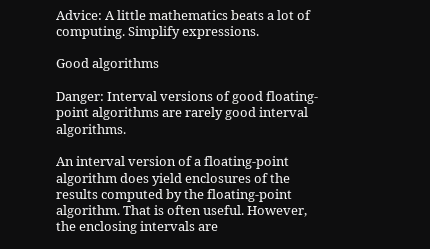Advice: A little mathematics beats a lot of computing. Simplify expressions.

Good algorithms

Danger: Interval versions of good floating-point algorithms are rarely good interval algorithms.

An interval version of a floating-point algorithm does yield enclosures of the results computed by the floating-point algorithm. That is often useful. However, the enclosing intervals are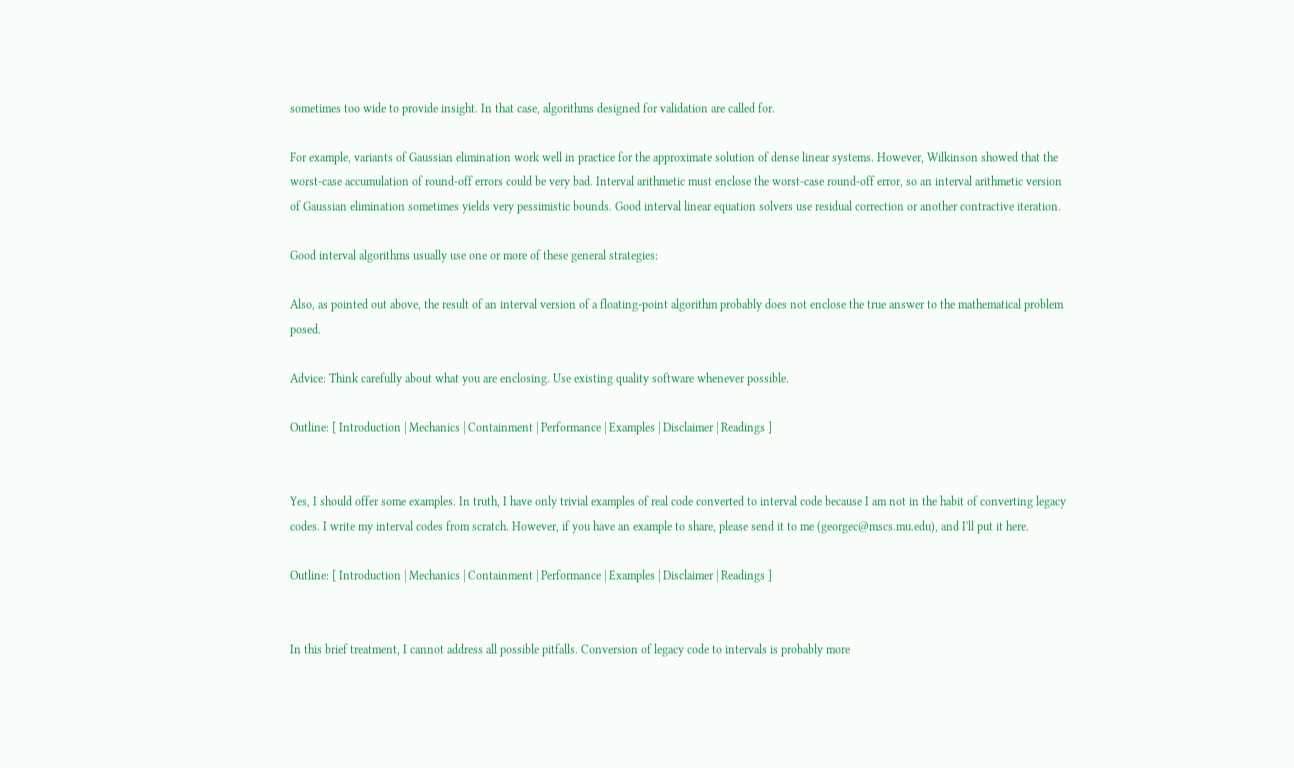sometimes too wide to provide insight. In that case, algorithms designed for validation are called for.

For example, variants of Gaussian elimination work well in practice for the approximate solution of dense linear systems. However, Wilkinson showed that the worst-case accumulation of round-off errors could be very bad. Interval arithmetic must enclose the worst-case round-off error, so an interval arithmetic version of Gaussian elimination sometimes yields very pessimistic bounds. Good interval linear equation solvers use residual correction or another contractive iteration.

Good interval algorithms usually use one or more of these general strategies:

Also, as pointed out above, the result of an interval version of a floating-point algorithm probably does not enclose the true answer to the mathematical problem posed.

Advice: Think carefully about what you are enclosing. Use existing quality software whenever possible.

Outline: [ Introduction | Mechanics | Containment | Performance | Examples | Disclaimer | Readings ]


Yes, I should offer some examples. In truth, I have only trivial examples of real code converted to interval code because I am not in the habit of converting legacy codes. I write my interval codes from scratch. However, if you have an example to share, please send it to me (georgec@mscs.mu.edu), and I'll put it here.

Outline: [ Introduction | Mechanics | Containment | Performance | Examples | Disclaimer | Readings ]


In this brief treatment, I cannot address all possible pitfalls. Conversion of legacy code to intervals is probably more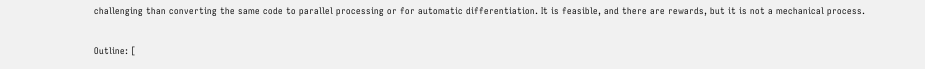challenging than converting the same code to parallel processing or for automatic differentiation. It is feasible, and there are rewards, but it is not a mechanical process.

Outline: [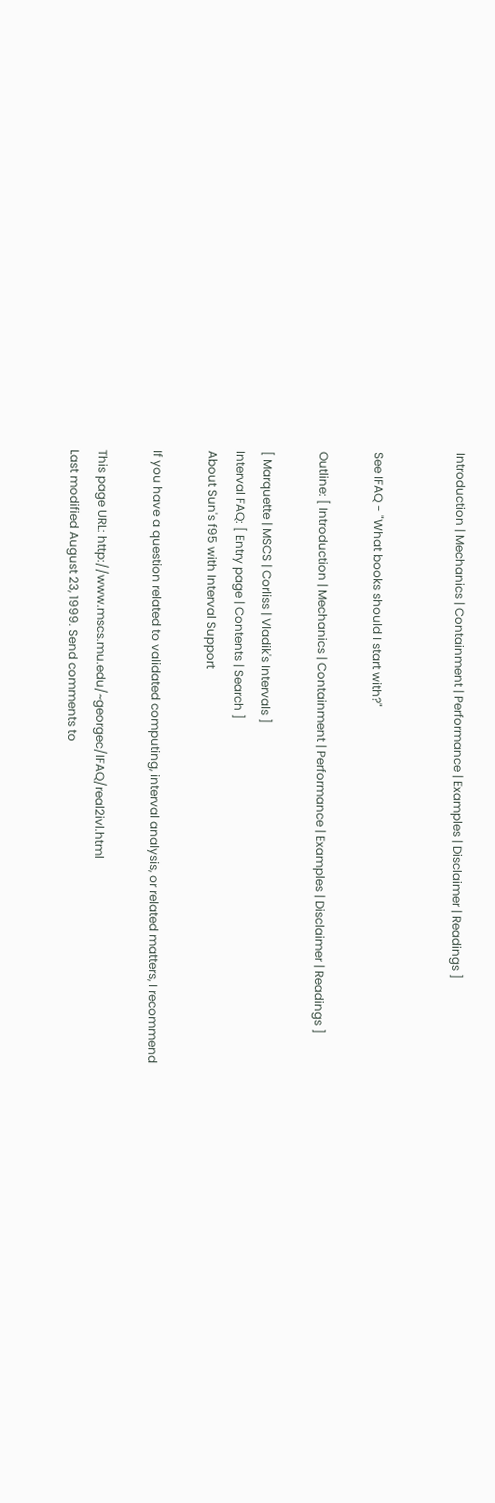Introduction | Mechanics | Containment | Performance | Examples | Disclaimer | Readings ]


See IFAQ - "What books should I start with?"

Outline: [ Introduction | Mechanics | Containment | Performance | Examples | Disclaimer | Readings ]

[ Marquette | MSCS | Corliss | Vladik's Intervals ]
Interval FAQ: [ Entry page | Contents | Search ]
About Sun's f95 with Interval Support

If you have a question related to validated computing, interval analysis, or related matters, I recommend

This page URL: http://www.mscs.mu.edu/~georgec/IFAQ/real2ivl.html
Last modified August 23, 1999. Send comments to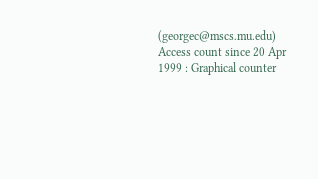(georgec@mscs.mu.edu)
Access count since 20 Apr 1999 : Graphical counter